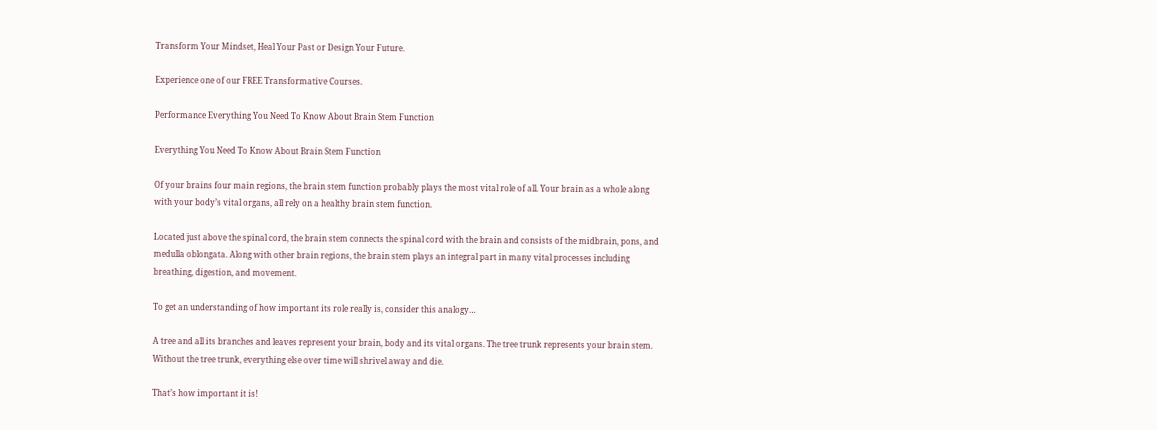Transform Your Mindset, Heal Your Past or Design Your Future.

Experience one of our FREE Transformative Courses.

Performance Everything You Need To Know About Brain Stem Function

Everything You Need To Know About Brain Stem Function

Of your brains four main regions, the brain stem function probably plays the most vital role of all. Your brain as a whole along with your body’s vital organs, all rely on a healthy brain stem function.

Located just above the spinal cord, the brain stem connects the spinal cord with the brain and consists of the midbrain, pons, and medulla oblongata. Along with other brain regions, the brain stem plays an integral part in many vital processes including breathing, digestion, and movement.

To get an understanding of how important its role really is, consider this analogy…

A tree and all its branches and leaves represent your brain, body and its vital organs. The tree trunk represents your brain stem. Without the tree trunk, everything else over time will shrivel away and die.

That’s how important it is!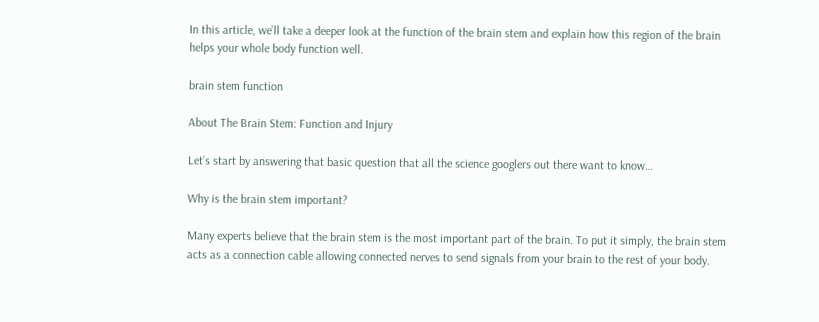In this article, we’ll take a deeper look at the function of the brain stem and explain how this region of the brain helps your whole body function well.

brain stem function

About The Brain Stem: Function and Injury

Let’s start by answering that basic question that all the science googlers out there want to know…

Why is the brain stem important?

Many experts believe that the brain stem is the most important part of the brain. To put it simply, the brain stem acts as a connection cable allowing connected nerves to send signals from your brain to the rest of your body.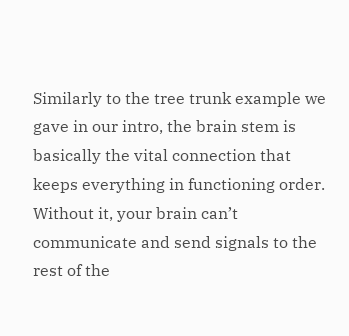Similarly to the tree trunk example we gave in our intro, the brain stem is basically the vital connection that keeps everything in functioning order. Without it, your brain can’t communicate and send signals to the rest of the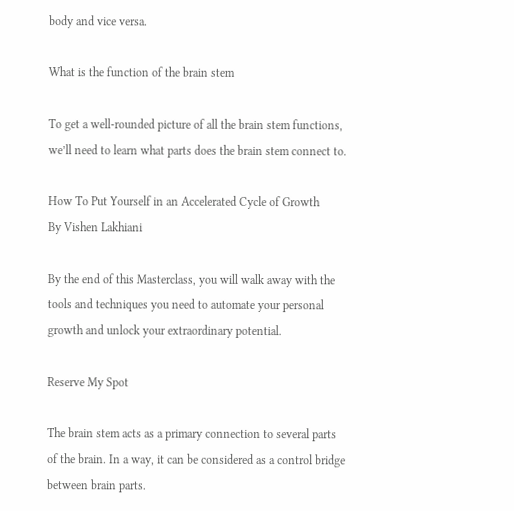body and vice versa.

What is the function of the brain stem

To get a well-rounded picture of all the brain stem functions, we’ll need to learn what parts does the brain stem connect to.

How To Put Yourself in an Accelerated Cycle of Growth
By Vishen Lakhiani

By the end of this Masterclass, you will walk away with the tools and techniques you need to automate your personal growth and unlock your extraordinary potential.

Reserve My Spot

The brain stem acts as a primary connection to several parts of the brain. In a way, it can be considered as a control bridge between brain parts.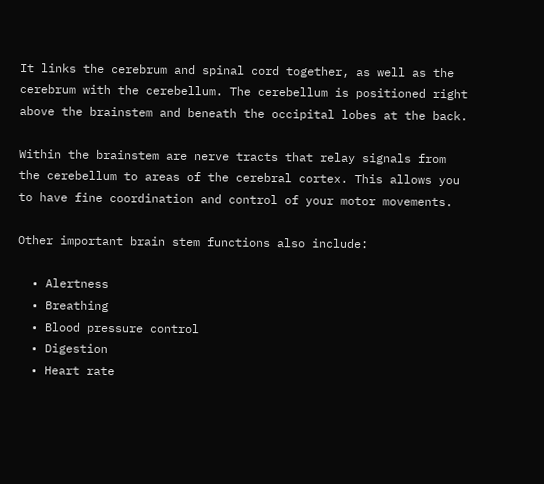It links the cerebrum and spinal cord together, as well as the cerebrum with the cerebellum. The cerebellum is positioned right above the brainstem and beneath the occipital lobes at the back.

Within the brainstem are nerve tracts that relay signals from the cerebellum to areas of the cerebral cortex. This allows you to have fine coordination and control of your motor movements.

Other important brain stem functions also include:

  • Alertness
  • Breathing
  • Blood pressure control
  • Digestion
  • Heart rate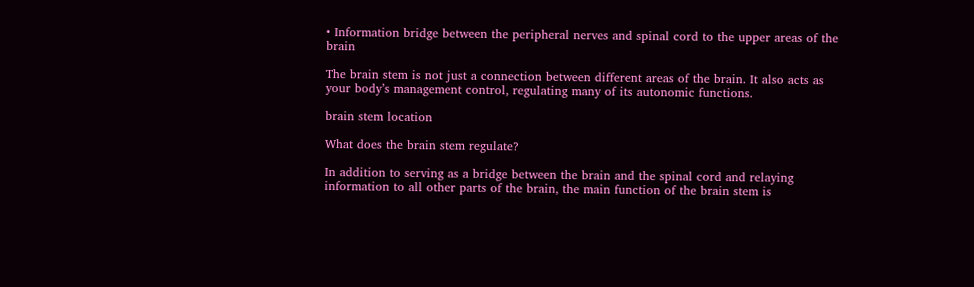• Information bridge between the peripheral nerves and spinal cord to the upper areas of the brain

The brain stem is not just a connection between different areas of the brain. It also acts as your body’s management control, regulating many of its autonomic functions.

brain stem location

What does the brain stem regulate?

In addition to serving as a bridge between the brain and the spinal cord and relaying information to all other parts of the brain, the main function of the brain stem is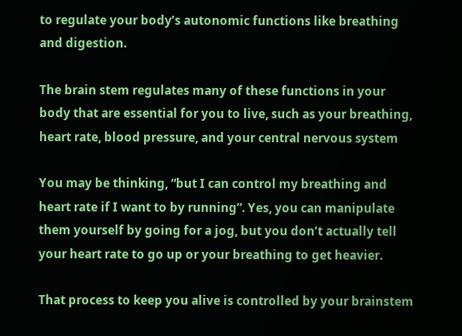to regulate your body’s autonomic functions like breathing and digestion.

The brain stem regulates many of these functions in your body that are essential for you to live, such as your breathing, heart rate, blood pressure, and your central nervous system

You may be thinking, “but I can control my breathing and heart rate if I want to by running”. Yes, you can manipulate them yourself by going for a jog, but you don’t actually tell your heart rate to go up or your breathing to get heavier.

That process to keep you alive is controlled by your brainstem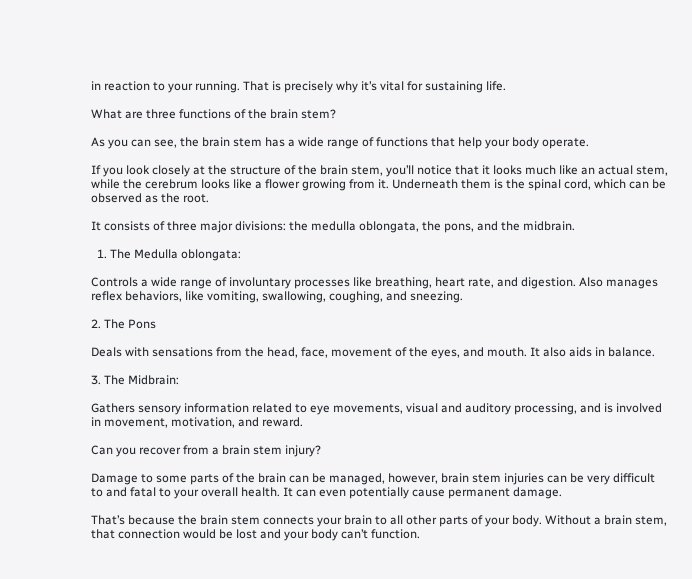in reaction to your running. That is precisely why it’s vital for sustaining life.

What are three functions of the brain stem?

As you can see, the brain stem has a wide range of functions that help your body operate.

If you look closely at the structure of the brain stem, you’ll notice that it looks much like an actual stem, while the cerebrum looks like a flower growing from it. Underneath them is the spinal cord, which can be observed as the root.

It consists of three major divisions: the medulla oblongata, the pons, and the midbrain.

  1. The Medulla oblongata:

Controls a wide range of involuntary processes like breathing, heart rate, and digestion. Also manages reflex behaviors, like vomiting, swallowing, coughing, and sneezing.

2. The Pons

Deals with sensations from the head, face, movement of the eyes, and mouth. It also aids in balance.

3. The Midbrain:

Gathers sensory information related to eye movements, visual and auditory processing, and is involved in movement, motivation, and reward.

Can you recover from a brain stem injury?

Damage to some parts of the brain can be managed, however, brain stem injuries can be very difficult to and fatal to your overall health. It can even potentially cause permanent damage.

That’s because the brain stem connects your brain to all other parts of your body. Without a brain stem, that connection would be lost and your body can’t function.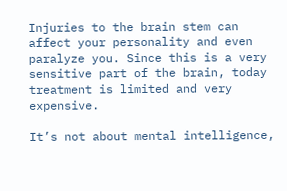Injuries to the brain stem can affect your personality and even paralyze you. Since this is a very sensitive part of the brain, today treatment is limited and very expensive.

It’s not about mental intelligence,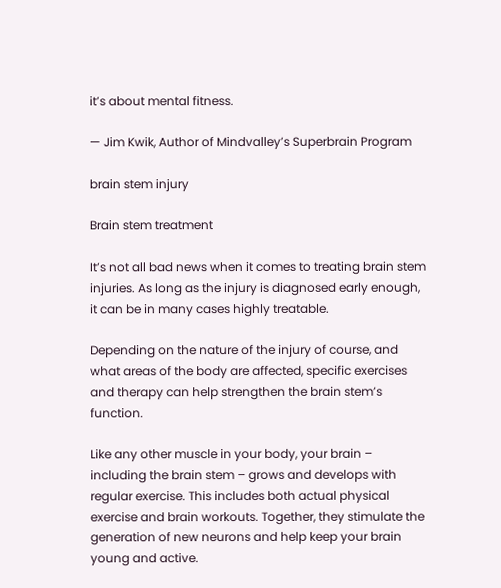it’s about mental fitness.

— Jim Kwik, Author of Mindvalley’s Superbrain Program

brain stem injury

Brain stem treatment

It’s not all bad news when it comes to treating brain stem injuries. As long as the injury is diagnosed early enough, it can be in many cases highly treatable.

Depending on the nature of the injury of course, and what areas of the body are affected, specific exercises and therapy can help strengthen the brain stem’s function.

Like any other muscle in your body, your brain – including the brain stem – grows and develops with regular exercise. This includes both actual physical exercise and brain workouts. Together, they stimulate the generation of new neurons and help keep your brain young and active.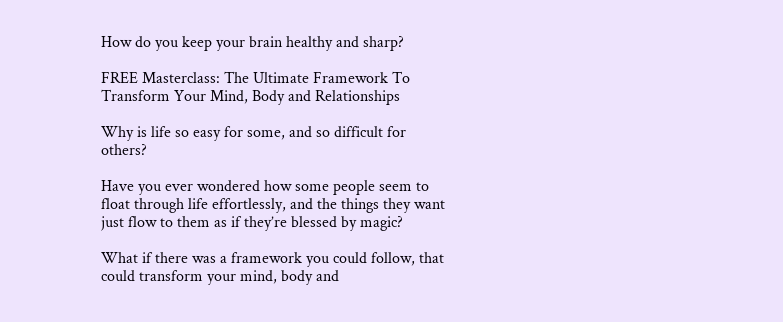How do you keep your brain healthy and sharp?

FREE Masterclass: The Ultimate Framework To Transform Your Mind, Body and Relationships

Why is life so easy for some, and so difficult for others?

Have you ever wondered how some people seem to float through life effortlessly, and the things they want just flow to them as if they’re blessed by magic?

What if there was a framework you could follow, that could transform your mind, body and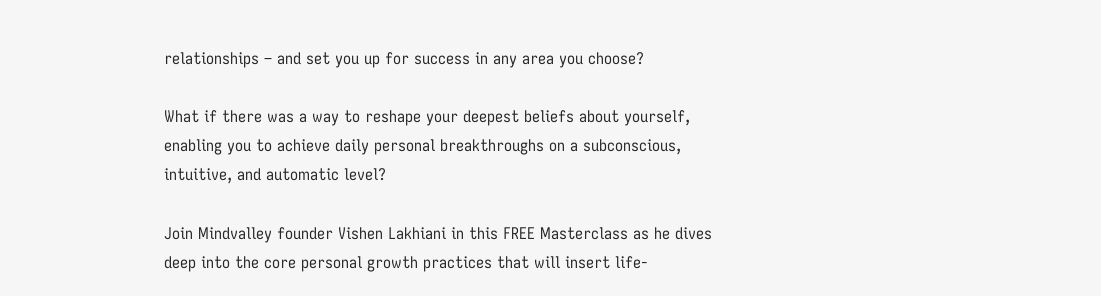relationships – and set you up for success in any area you choose?

What if there was a way to reshape your deepest beliefs about yourself, enabling you to achieve daily personal breakthroughs on a subconscious, intuitive, and automatic level?

Join Mindvalley founder Vishen Lakhiani in this FREE Masterclass as he dives deep into the core personal growth practices that will insert life-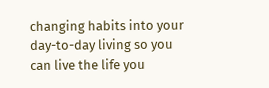changing habits into your day-to-day living so you can live the life you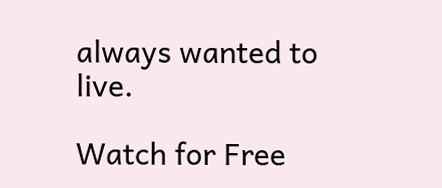always wanted to live.

Watch for Free